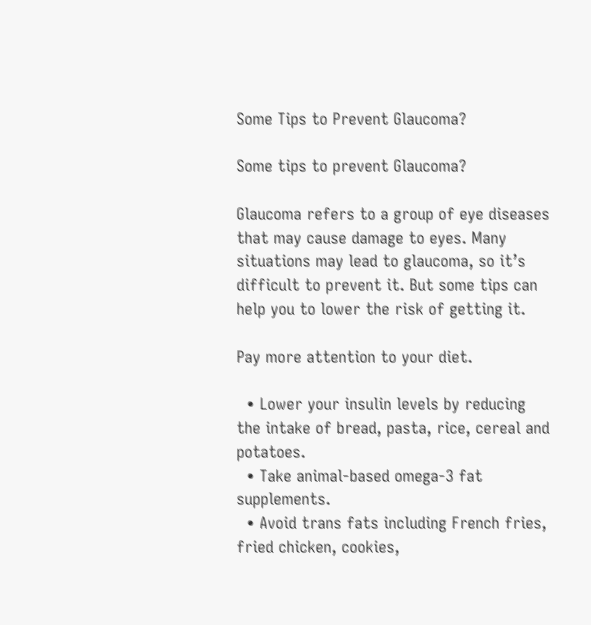Some Tips to Prevent Glaucoma?

Some tips to prevent Glaucoma?

Glaucoma refers to a group of eye diseases that may cause damage to eyes. Many situations may lead to glaucoma, so it’s difficult to prevent it. But some tips can help you to lower the risk of getting it.

Pay more attention to your diet.

  • Lower your insulin levels by reducing the intake of bread, pasta, rice, cereal and potatoes.
  • Take animal-based omega-3 fat supplements.
  • Avoid trans fats including French fries, fried chicken, cookies,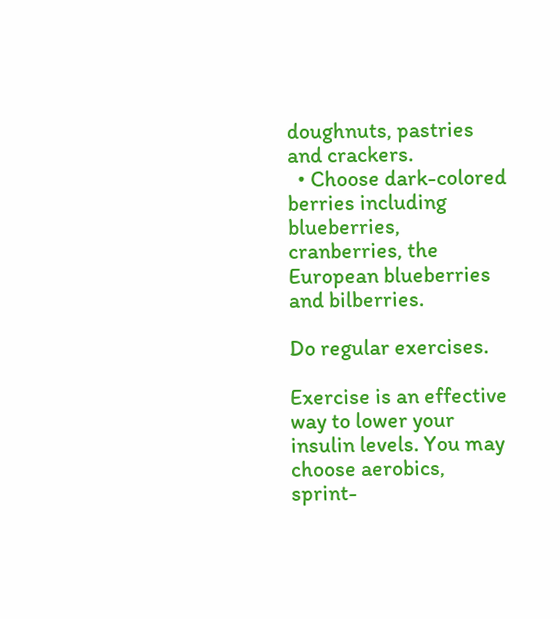doughnuts, pastries and crackers.
  • Choose dark-colored berries including blueberries, cranberries, the European blueberries and bilberries.

Do regular exercises.

Exercise is an effective way to lower your insulin levels. You may choose aerobics, sprint-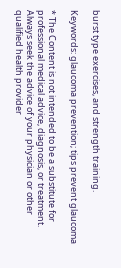burst type exercises, and strength training.

Keywords: glaucoma prevention; tips prevent glaucoma

* The Content is not intended to be a substitute for professional medical advice, diagnosis, or treatment. Always seek the advice of your physician or other qualified health provider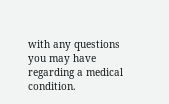with any questions you may have regarding a medical condition.